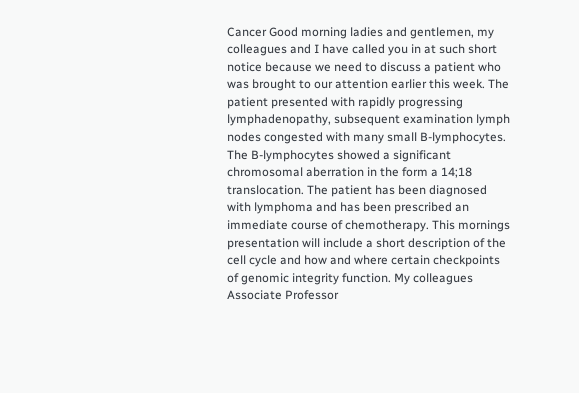Cancer Good morning ladies and gentlemen, my colleagues and I have called you in at such short notice because we need to discuss a patient who was brought to our attention earlier this week. The patient presented with rapidly progressing lymphadenopathy, subsequent examination lymph nodes congested with many small B-lymphocytes. The B-lymphocytes showed a significant chromosomal aberration in the form a 14;18 translocation. The patient has been diagnosed with lymphoma and has been prescribed an immediate course of chemotherapy. This mornings presentation will include a short description of the cell cycle and how and where certain checkpoints of genomic integrity function. My colleagues Associate Professor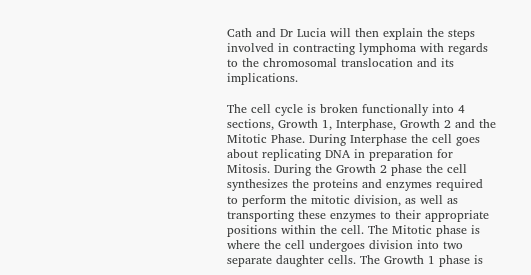Cath and Dr Lucia will then explain the steps involved in contracting lymphoma with regards to the chromosomal translocation and its implications.

The cell cycle is broken functionally into 4 sections, Growth 1, Interphase, Growth 2 and the Mitotic Phase. During Interphase the cell goes about replicating DNA in preparation for Mitosis. During the Growth 2 phase the cell synthesizes the proteins and enzymes required to perform the mitotic division, as well as transporting these enzymes to their appropriate positions within the cell. The Mitotic phase is where the cell undergoes division into two separate daughter cells. The Growth 1 phase is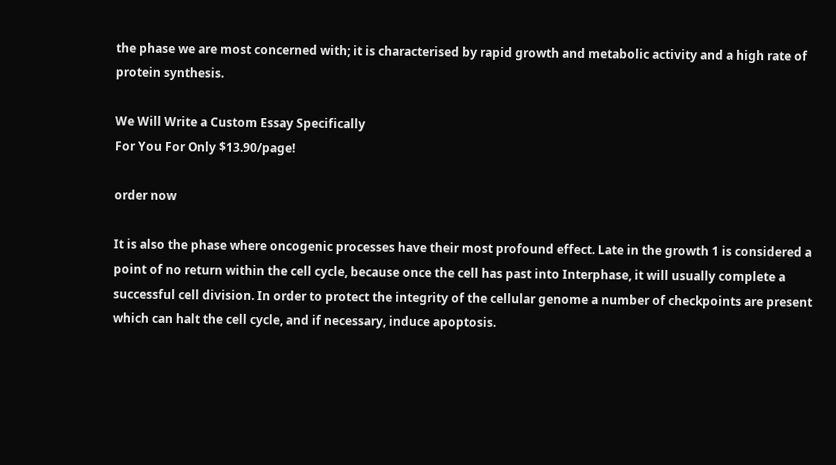the phase we are most concerned with; it is characterised by rapid growth and metabolic activity and a high rate of protein synthesis.

We Will Write a Custom Essay Specifically
For You For Only $13.90/page!

order now

It is also the phase where oncogenic processes have their most profound effect. Late in the growth 1 is considered a point of no return within the cell cycle, because once the cell has past into Interphase, it will usually complete a successful cell division. In order to protect the integrity of the cellular genome a number of checkpoints are present which can halt the cell cycle, and if necessary, induce apoptosis.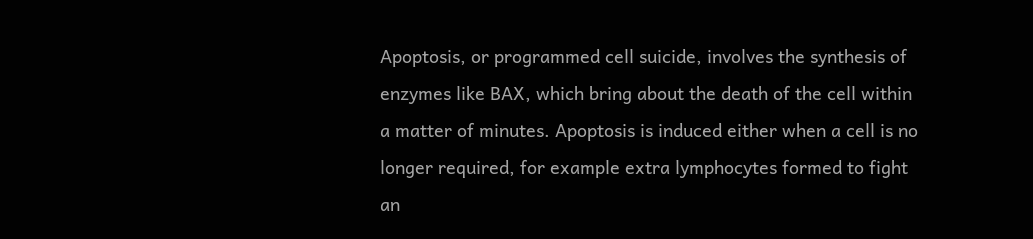Apoptosis, or programmed cell suicide, involves the synthesis of enzymes like BAX, which bring about the death of the cell within a matter of minutes. Apoptosis is induced either when a cell is no longer required, for example extra lymphocytes formed to fight an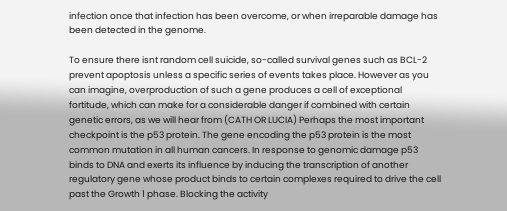infection once that infection has been overcome, or when irreparable damage has been detected in the genome.

To ensure there isnt random cell suicide, so-called survival genes such as BCL-2 prevent apoptosis unless a specific series of events takes place. However as you can imagine, overproduction of such a gene produces a cell of exceptional fortitude, which can make for a considerable danger if combined with certain genetic errors, as we will hear from (CATH OR LUCIA) Perhaps the most important checkpoint is the p53 protein. The gene encoding the p53 protein is the most common mutation in all human cancers. In response to genomic damage p53 binds to DNA and exerts its influence by inducing the transcription of another regulatory gene whose product binds to certain complexes required to drive the cell past the Growth 1 phase. Blocking the activity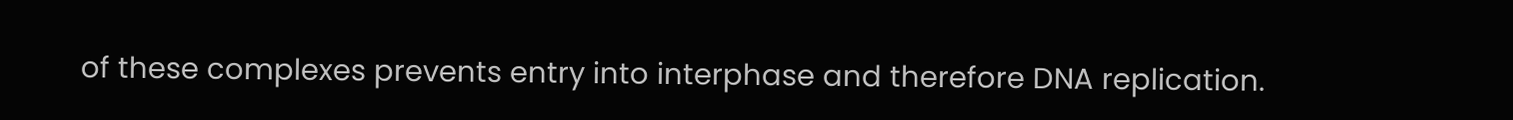of these complexes prevents entry into interphase and therefore DNA replication.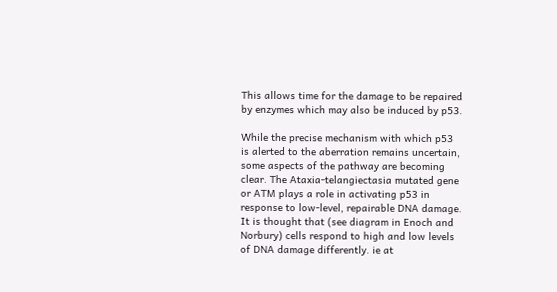This allows time for the damage to be repaired by enzymes which may also be induced by p53.

While the precise mechanism with which p53 is alerted to the aberration remains uncertain, some aspects of the pathway are becoming clear. The Ataxia-telangiectasia mutated gene or ATM plays a role in activating p53 in response to low-level, repairable DNA damage. It is thought that (see diagram in Enoch and Norbury) cells respond to high and low levels of DNA damage differently. ie at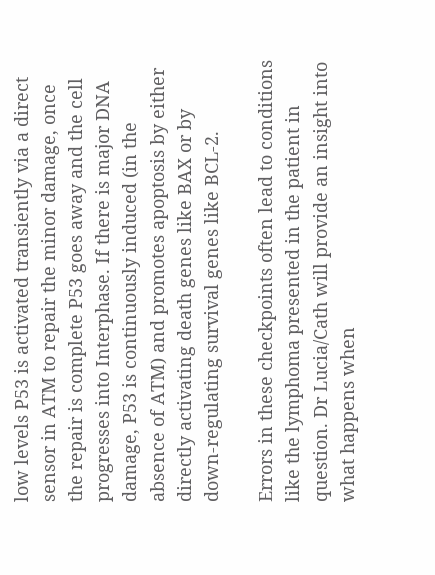low levels P53 is activated transiently via a direct sensor in ATM to repair the minor damage, once the repair is complete P53 goes away and the cell progresses into Interphase. If there is major DNA damage, P53 is continuously induced (in the absence of ATM) and promotes apoptosis by either directly activating death genes like BAX or by down-regulating survival genes like BCL-2.

Errors in these checkpoints often lead to conditions like the lymphoma presented in the patient in question. Dr Lucia/Cath will provide an insight into what happens when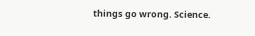things go wrong. Science.